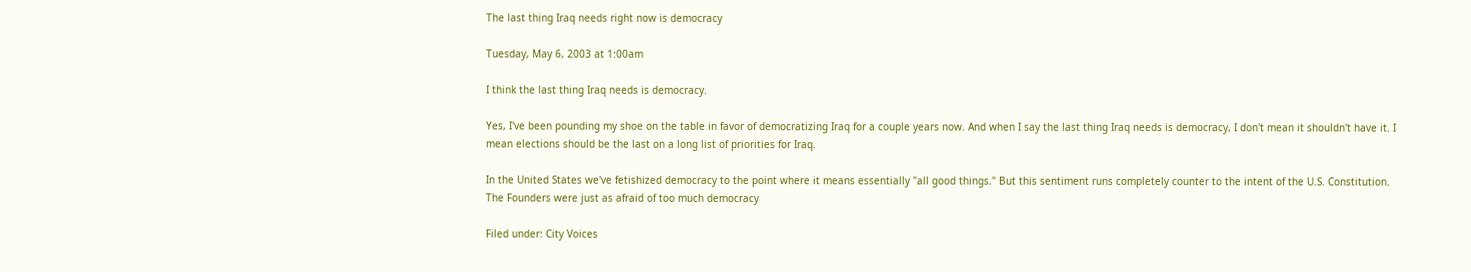The last thing Iraq needs right now is democracy

Tuesday, May 6, 2003 at 1:00am

I think the last thing Iraq needs is democracy.

Yes, I've been pounding my shoe on the table in favor of democratizing Iraq for a couple years now. And when I say the last thing Iraq needs is democracy, I don't mean it shouldn't have it. I mean elections should be the last on a long list of priorities for Iraq.

In the United States we've fetishized democracy to the point where it means essentially "all good things." But this sentiment runs completely counter to the intent of the U.S. Constitution. The Founders were just as afraid of too much democracy

Filed under: City Voices